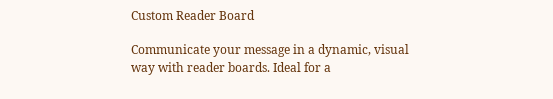Custom Reader Board

Communicate your message in a dynamic, visual way with reader boards. Ideal for a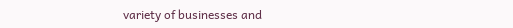variety of businesses and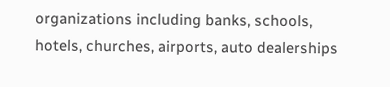organizations including banks, schools, hotels, churches, airports, auto dealerships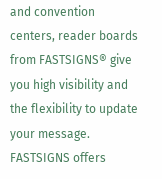and convention centers, reader boards from FASTSIGNS® give you high visibility and the flexibility to update your message. FASTSIGNS offers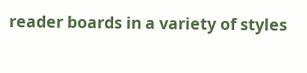reader boards in a variety of styles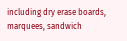including dry erase boards, marquees, sandwich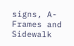signs, A-Frames and Sidewalk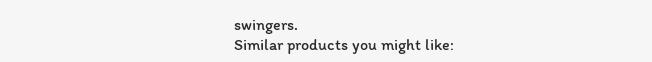swingers.
Similar products you might like: